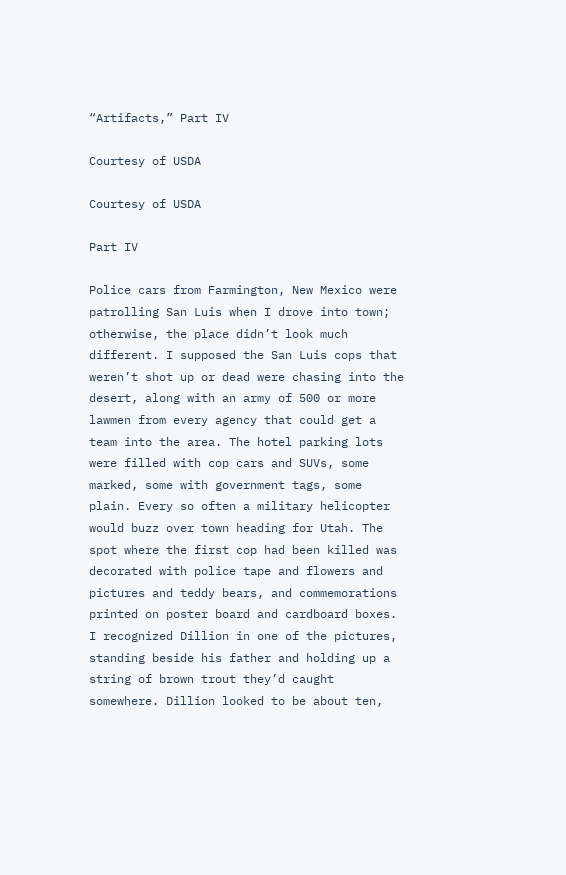“Artifacts,” Part IV

Courtesy of USDA

Courtesy of USDA

Part IV

Police cars from Farmington, New Mexico were patrolling San Luis when I drove into town; otherwise, the place didn’t look much different. I supposed the San Luis cops that weren’t shot up or dead were chasing into the desert, along with an army of 500 or more lawmen from every agency that could get a team into the area. The hotel parking lots were filled with cop cars and SUVs, some marked, some with government tags, some plain. Every so often a military helicopter would buzz over town heading for Utah. The spot where the first cop had been killed was decorated with police tape and flowers and pictures and teddy bears, and commemorations printed on poster board and cardboard boxes. I recognized Dillion in one of the pictures, standing beside his father and holding up a string of brown trout they’d caught somewhere. Dillion looked to be about ten,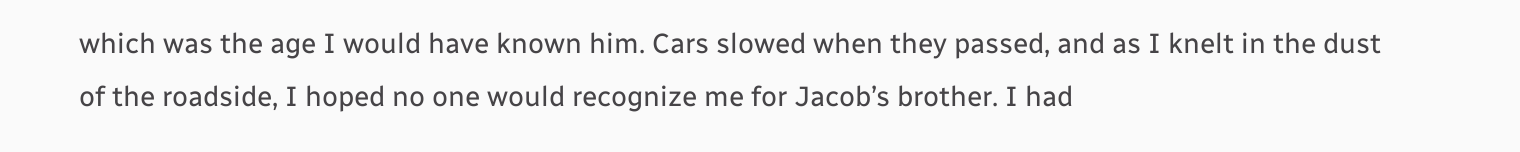which was the age I would have known him. Cars slowed when they passed, and as I knelt in the dust of the roadside, I hoped no one would recognize me for Jacob’s brother. I had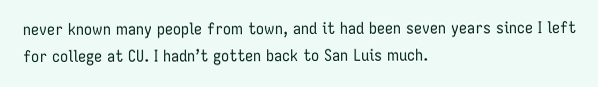never known many people from town, and it had been seven years since I left for college at CU. I hadn’t gotten back to San Luis much.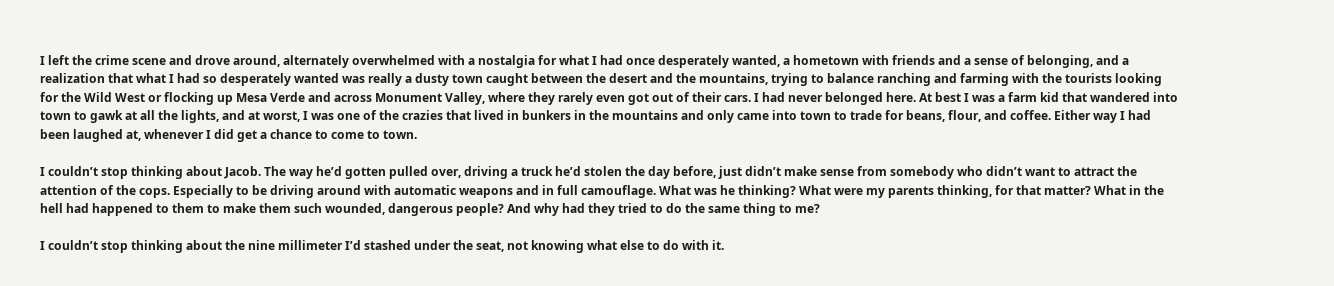I left the crime scene and drove around, alternately overwhelmed with a nostalgia for what I had once desperately wanted, a hometown with friends and a sense of belonging, and a realization that what I had so desperately wanted was really a dusty town caught between the desert and the mountains, trying to balance ranching and farming with the tourists looking for the Wild West or flocking up Mesa Verde and across Monument Valley, where they rarely even got out of their cars. I had never belonged here. At best I was a farm kid that wandered into town to gawk at all the lights, and at worst, I was one of the crazies that lived in bunkers in the mountains and only came into town to trade for beans, flour, and coffee. Either way I had been laughed at, whenever I did get a chance to come to town.

I couldn’t stop thinking about Jacob. The way he’d gotten pulled over, driving a truck he’d stolen the day before, just didn’t make sense from somebody who didn’t want to attract the attention of the cops. Especially to be driving around with automatic weapons and in full camouflage. What was he thinking? What were my parents thinking, for that matter? What in the hell had happened to them to make them such wounded, dangerous people? And why had they tried to do the same thing to me?

I couldn’t stop thinking about the nine millimeter I’d stashed under the seat, not knowing what else to do with it.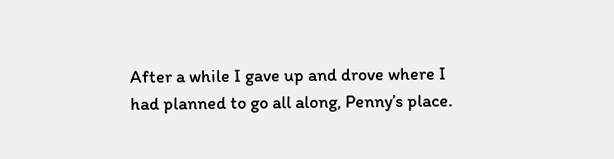After a while I gave up and drove where I had planned to go all along, Penny’s place.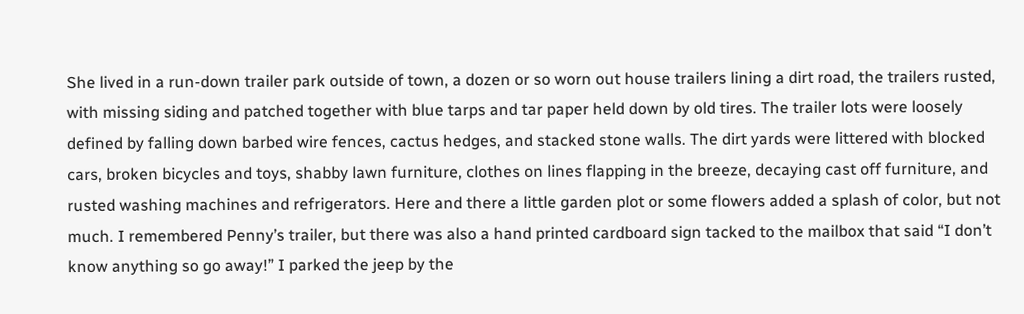She lived in a run-down trailer park outside of town, a dozen or so worn out house trailers lining a dirt road, the trailers rusted, with missing siding and patched together with blue tarps and tar paper held down by old tires. The trailer lots were loosely defined by falling down barbed wire fences, cactus hedges, and stacked stone walls. The dirt yards were littered with blocked cars, broken bicycles and toys, shabby lawn furniture, clothes on lines flapping in the breeze, decaying cast off furniture, and rusted washing machines and refrigerators. Here and there a little garden plot or some flowers added a splash of color, but not much. I remembered Penny’s trailer, but there was also a hand printed cardboard sign tacked to the mailbox that said “I don’t know anything so go away!” I parked the jeep by the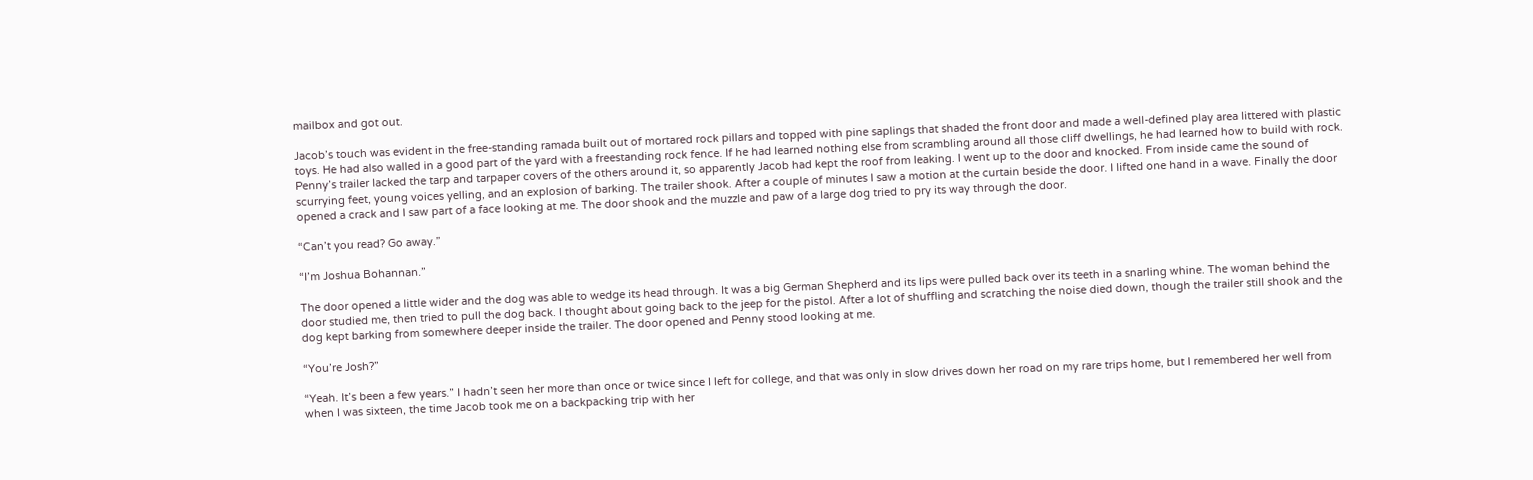mailbox and got out.

Jacob’s touch was evident in the free-standing ramada built out of mortared rock pillars and topped with pine saplings that shaded the front door and made a well-defined play area littered with plastic toys. He had also walled in a good part of the yard with a freestanding rock fence. If he had learned nothing else from scrambling around all those cliff dwellings, he had learned how to build with rock. Penny’s trailer lacked the tarp and tarpaper covers of the others around it, so apparently Jacob had kept the roof from leaking. I went up to the door and knocked. From inside came the sound of scurrying feet, young voices yelling, and an explosion of barking. The trailer shook. After a couple of minutes I saw a motion at the curtain beside the door. I lifted one hand in a wave. Finally the door opened a crack and I saw part of a face looking at me. The door shook and the muzzle and paw of a large dog tried to pry its way through the door.

“Can’t you read? Go away.”

“I’m Joshua Bohannan.”

The door opened a little wider and the dog was able to wedge its head through. It was a big German Shepherd and its lips were pulled back over its teeth in a snarling whine. The woman behind the door studied me, then tried to pull the dog back. I thought about going back to the jeep for the pistol. After a lot of shuffling and scratching the noise died down, though the trailer still shook and the dog kept barking from somewhere deeper inside the trailer. The door opened and Penny stood looking at me.

“You’re Josh?”

“Yeah. It’s been a few years.” I hadn’t seen her more than once or twice since I left for college, and that was only in slow drives down her road on my rare trips home, but I remembered her well from when I was sixteen, the time Jacob took me on a backpacking trip with her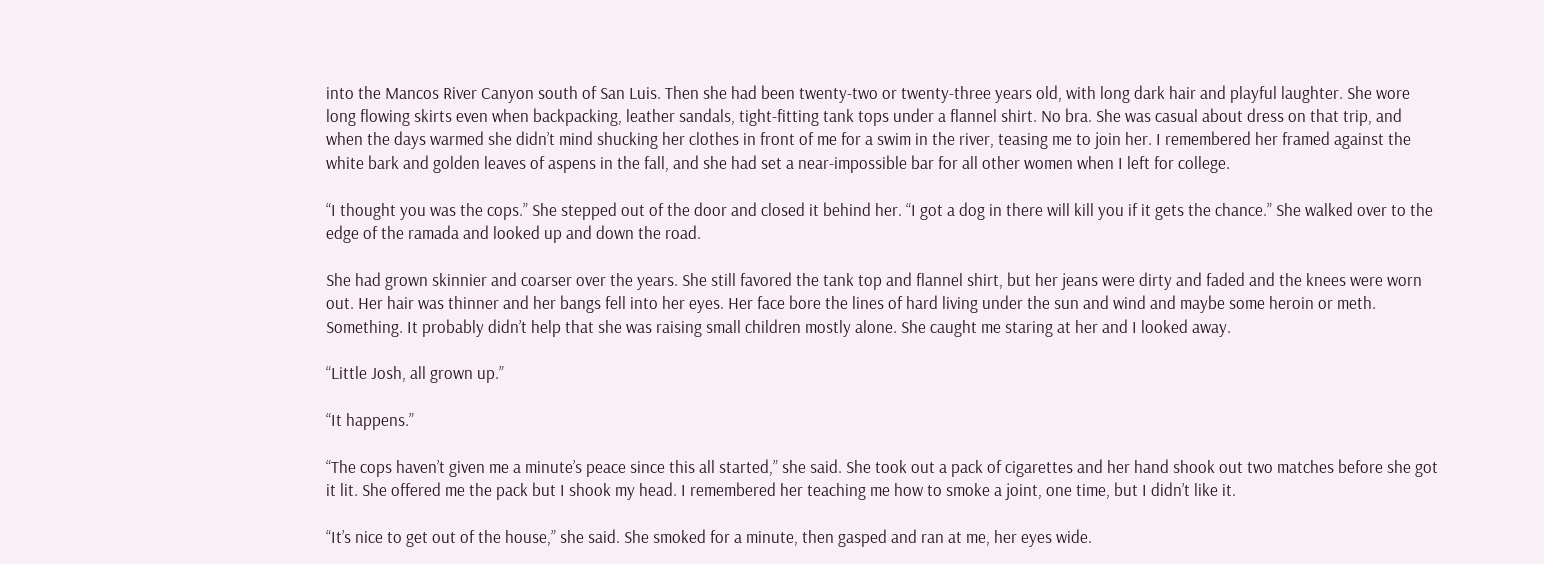into the Mancos River Canyon south of San Luis. Then she had been twenty-two or twenty-three years old, with long dark hair and playful laughter. She wore long flowing skirts even when backpacking, leather sandals, tight-fitting tank tops under a flannel shirt. No bra. She was casual about dress on that trip, and when the days warmed she didn’t mind shucking her clothes in front of me for a swim in the river, teasing me to join her. I remembered her framed against the white bark and golden leaves of aspens in the fall, and she had set a near-impossible bar for all other women when I left for college.

“I thought you was the cops.” She stepped out of the door and closed it behind her. “I got a dog in there will kill you if it gets the chance.” She walked over to the edge of the ramada and looked up and down the road.

She had grown skinnier and coarser over the years. She still favored the tank top and flannel shirt, but her jeans were dirty and faded and the knees were worn out. Her hair was thinner and her bangs fell into her eyes. Her face bore the lines of hard living under the sun and wind and maybe some heroin or meth. Something. It probably didn’t help that she was raising small children mostly alone. She caught me staring at her and I looked away.

“Little Josh, all grown up.”

“It happens.”

“The cops haven’t given me a minute’s peace since this all started,” she said. She took out a pack of cigarettes and her hand shook out two matches before she got it lit. She offered me the pack but I shook my head. I remembered her teaching me how to smoke a joint, one time, but I didn’t like it.

“It’s nice to get out of the house,” she said. She smoked for a minute, then gasped and ran at me, her eyes wide.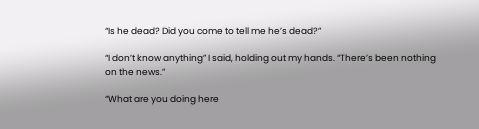“Is he dead? Did you come to tell me he’s dead?”

“I don’t know anything” I said, holding out my hands. “There’s been nothing on the news.”

“What are you doing here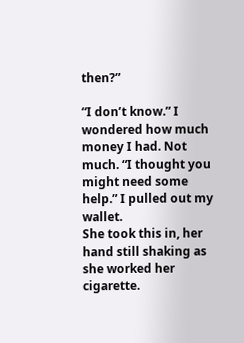then?”

“I don’t know.” I wondered how much money I had. Not much. “I thought you might need some help.” I pulled out my wallet.
She took this in, her hand still shaking as she worked her cigarette.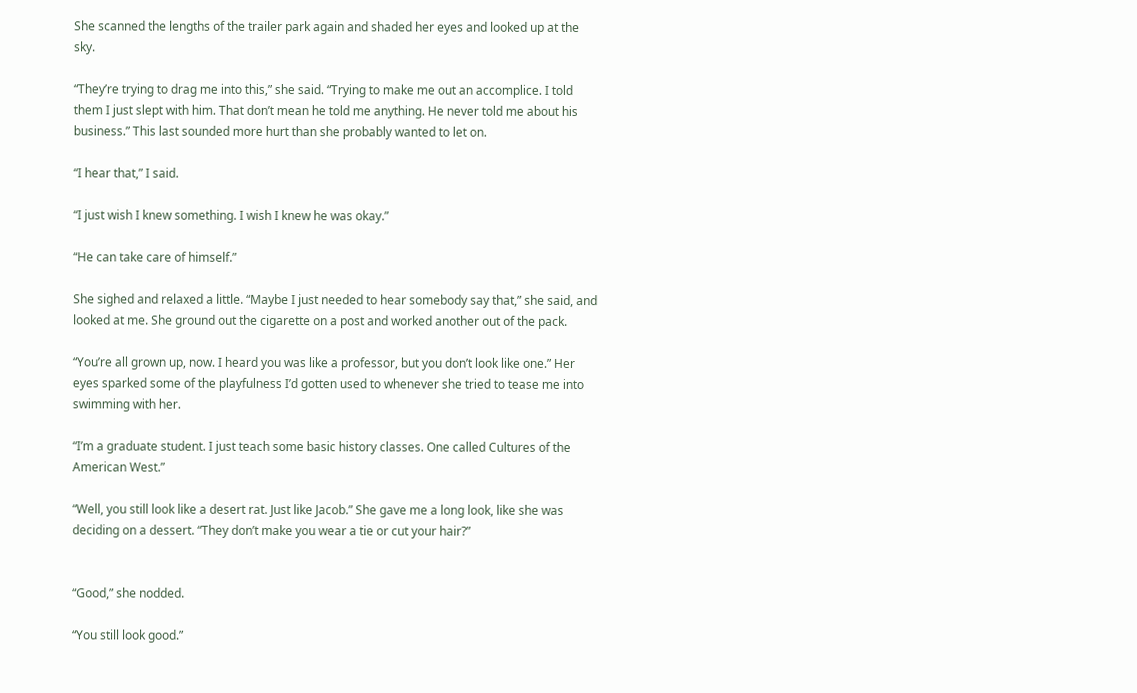She scanned the lengths of the trailer park again and shaded her eyes and looked up at the sky.

“They’re trying to drag me into this,” she said. “Trying to make me out an accomplice. I told them I just slept with him. That don’t mean he told me anything. He never told me about his business.” This last sounded more hurt than she probably wanted to let on.

“I hear that,” I said.

“I just wish I knew something. I wish I knew he was okay.”

“He can take care of himself.”

She sighed and relaxed a little. “Maybe I just needed to hear somebody say that,” she said, and looked at me. She ground out the cigarette on a post and worked another out of the pack.

“You’re all grown up, now. I heard you was like a professor, but you don’t look like one.” Her eyes sparked some of the playfulness I’d gotten used to whenever she tried to tease me into swimming with her.

“I’m a graduate student. I just teach some basic history classes. One called Cultures of the American West.”

“Well, you still look like a desert rat. Just like Jacob.” She gave me a long look, like she was deciding on a dessert. “They don’t make you wear a tie or cut your hair?”


“Good,” she nodded.

“You still look good.”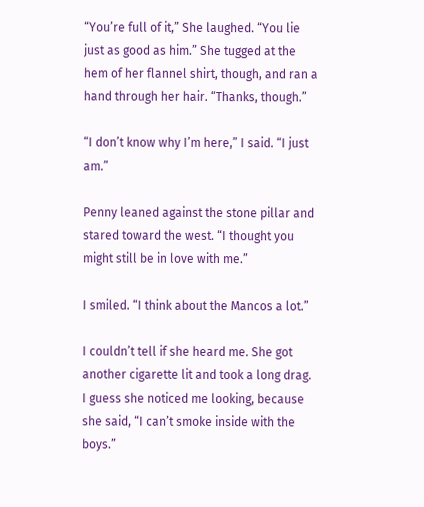“You’re full of it,” She laughed. “You lie just as good as him.” She tugged at the hem of her flannel shirt, though, and ran a hand through her hair. “Thanks, though.”

“I don’t know why I’m here,” I said. “I just am.”

Penny leaned against the stone pillar and stared toward the west. “I thought you might still be in love with me.”

I smiled. “I think about the Mancos a lot.”

I couldn’t tell if she heard me. She got another cigarette lit and took a long drag. I guess she noticed me looking, because she said, “I can’t smoke inside with the boys.”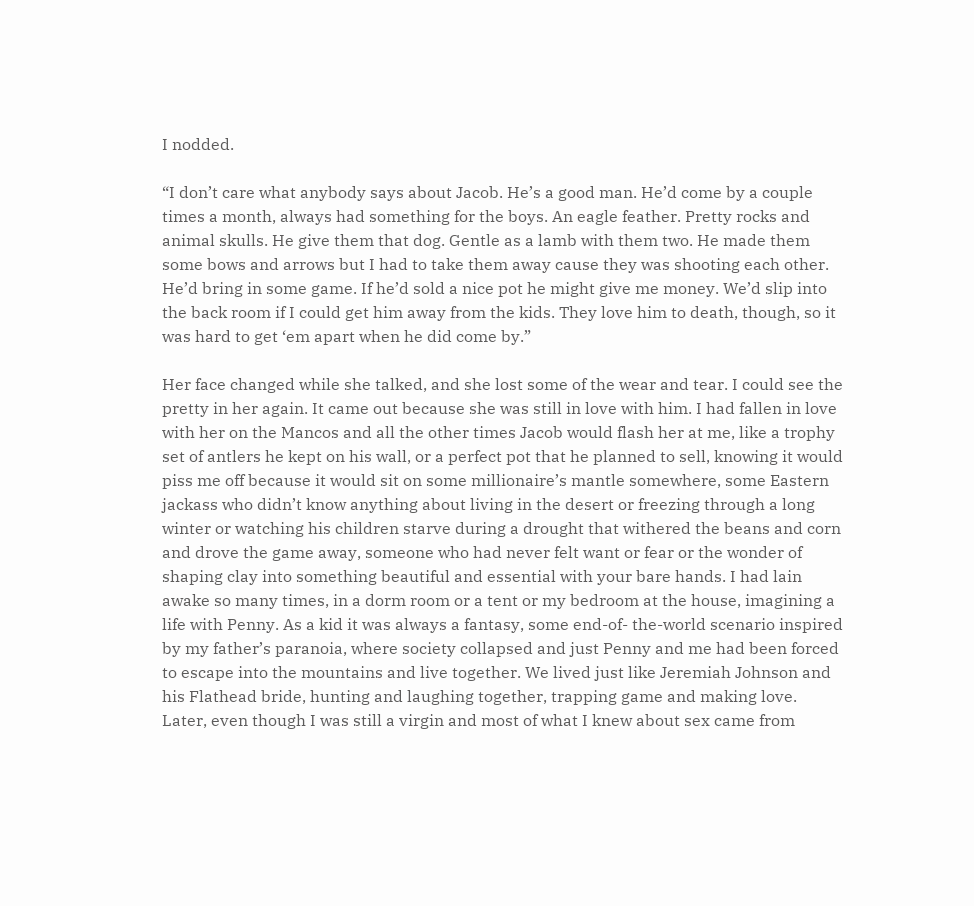I nodded.

“I don’t care what anybody says about Jacob. He’s a good man. He’d come by a couple times a month, always had something for the boys. An eagle feather. Pretty rocks and animal skulls. He give them that dog. Gentle as a lamb with them two. He made them some bows and arrows but I had to take them away cause they was shooting each other. He’d bring in some game. If he’d sold a nice pot he might give me money. We’d slip into the back room if I could get him away from the kids. They love him to death, though, so it was hard to get ‘em apart when he did come by.”

Her face changed while she talked, and she lost some of the wear and tear. I could see the pretty in her again. It came out because she was still in love with him. I had fallen in love with her on the Mancos and all the other times Jacob would flash her at me, like a trophy set of antlers he kept on his wall, or a perfect pot that he planned to sell, knowing it would piss me off because it would sit on some millionaire’s mantle somewhere, some Eastern jackass who didn’t know anything about living in the desert or freezing through a long winter or watching his children starve during a drought that withered the beans and corn and drove the game away, someone who had never felt want or fear or the wonder of shaping clay into something beautiful and essential with your bare hands. I had lain awake so many times, in a dorm room or a tent or my bedroom at the house, imagining a life with Penny. As a kid it was always a fantasy, some end-of- the-world scenario inspired by my father’s paranoia, where society collapsed and just Penny and me had been forced to escape into the mountains and live together. We lived just like Jeremiah Johnson and his Flathead bride, hunting and laughing together, trapping game and making love. Later, even though I was still a virgin and most of what I knew about sex came from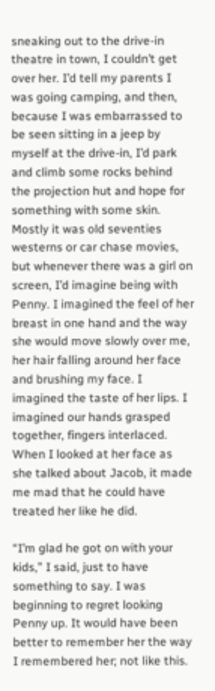sneaking out to the drive-in theatre in town, I couldn’t get over her. I’d tell my parents I was going camping, and then, because I was embarrassed to be seen sitting in a jeep by myself at the drive-in, I’d park and climb some rocks behind the projection hut and hope for something with some skin. Mostly it was old seventies westerns or car chase movies, but whenever there was a girl on screen, I’d imagine being with Penny. I imagined the feel of her breast in one hand and the way she would move slowly over me, her hair falling around her face and brushing my face. I imagined the taste of her lips. I imagined our hands grasped together, fingers interlaced. When I looked at her face as she talked about Jacob, it made me mad that he could have treated her like he did.

“I’m glad he got on with your kids,” I said, just to have something to say. I was beginning to regret looking Penny up. It would have been better to remember her the way I remembered her; not like this.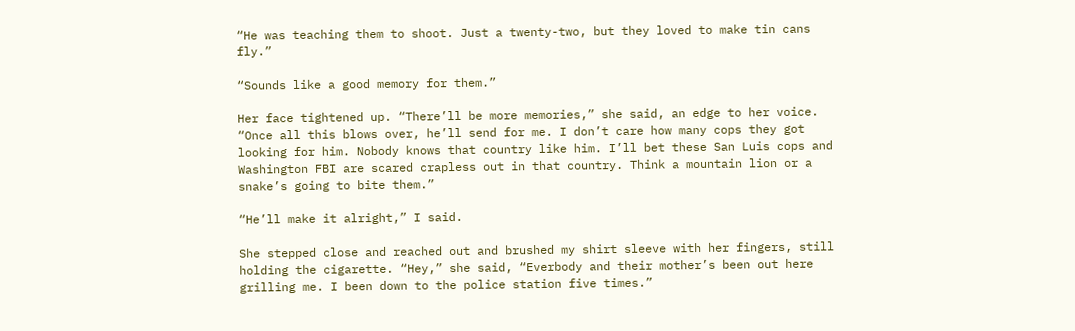“He was teaching them to shoot. Just a twenty-two, but they loved to make tin cans fly.”

“Sounds like a good memory for them.”

Her face tightened up. “There’ll be more memories,” she said, an edge to her voice. “Once all this blows over, he’ll send for me. I don’t care how many cops they got looking for him. Nobody knows that country like him. I’ll bet these San Luis cops and Washington FBI are scared crapless out in that country. Think a mountain lion or a snake’s going to bite them.”

“He’ll make it alright,” I said.

She stepped close and reached out and brushed my shirt sleeve with her fingers, still holding the cigarette. “Hey,” she said, “Everbody and their mother’s been out here grilling me. I been down to the police station five times.”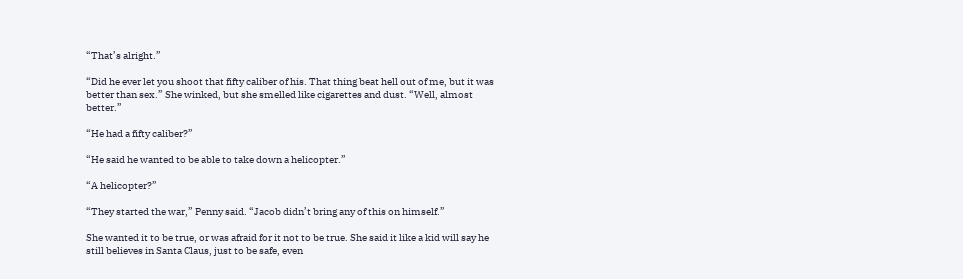“That’s alright.”

“Did he ever let you shoot that fifty caliber of his. That thing beat hell out of me, but it was better than sex.” She winked, but she smelled like cigarettes and dust. “Well, almost better.”

“He had a fifty caliber?”

“He said he wanted to be able to take down a helicopter.”

“A helicopter?”

“They started the war,” Penny said. “Jacob didn’t bring any of this on himself.”

She wanted it to be true, or was afraid for it not to be true. She said it like a kid will say he still believes in Santa Claus, just to be safe, even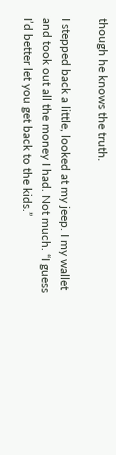though he knows the truth.

I stepped back a little, looked at my jeep. I my wallet and took out all the money I had. Not much. “I guess I’d better let you get back to the kids.”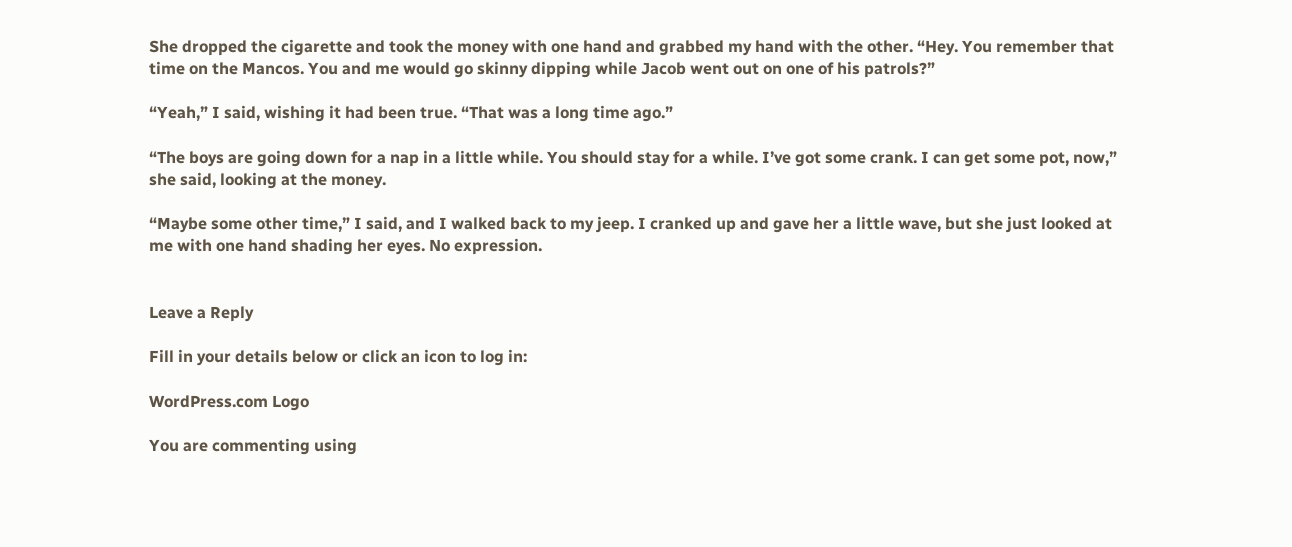She dropped the cigarette and took the money with one hand and grabbed my hand with the other. “Hey. You remember that time on the Mancos. You and me would go skinny dipping while Jacob went out on one of his patrols?”

“Yeah,” I said, wishing it had been true. “That was a long time ago.”

“The boys are going down for a nap in a little while. You should stay for a while. I’ve got some crank. I can get some pot, now,” she said, looking at the money.

“Maybe some other time,” I said, and I walked back to my jeep. I cranked up and gave her a little wave, but she just looked at me with one hand shading her eyes. No expression.


Leave a Reply

Fill in your details below or click an icon to log in:

WordPress.com Logo

You are commenting using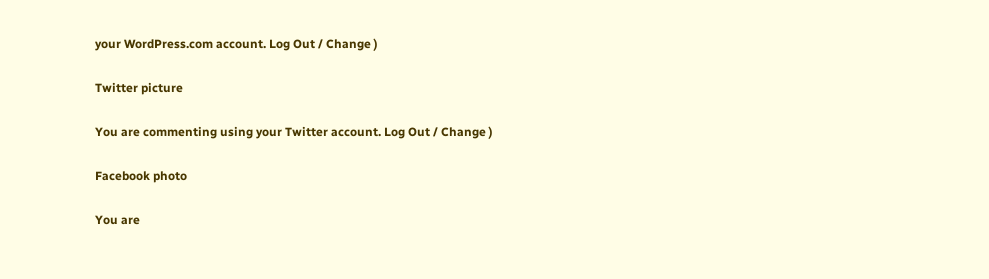your WordPress.com account. Log Out / Change )

Twitter picture

You are commenting using your Twitter account. Log Out / Change )

Facebook photo

You are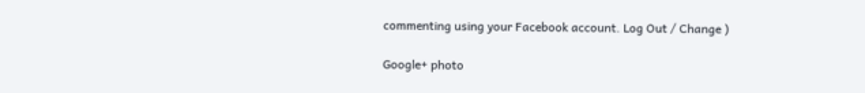commenting using your Facebook account. Log Out / Change )

Google+ photo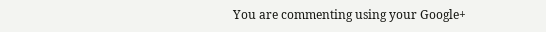You are commenting using your Google+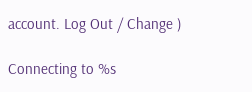account. Log Out / Change )

Connecting to %s